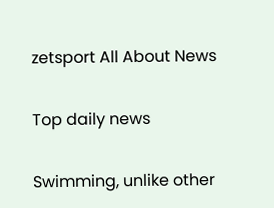zetsport All About News

Top daily news

Swimming, unlike other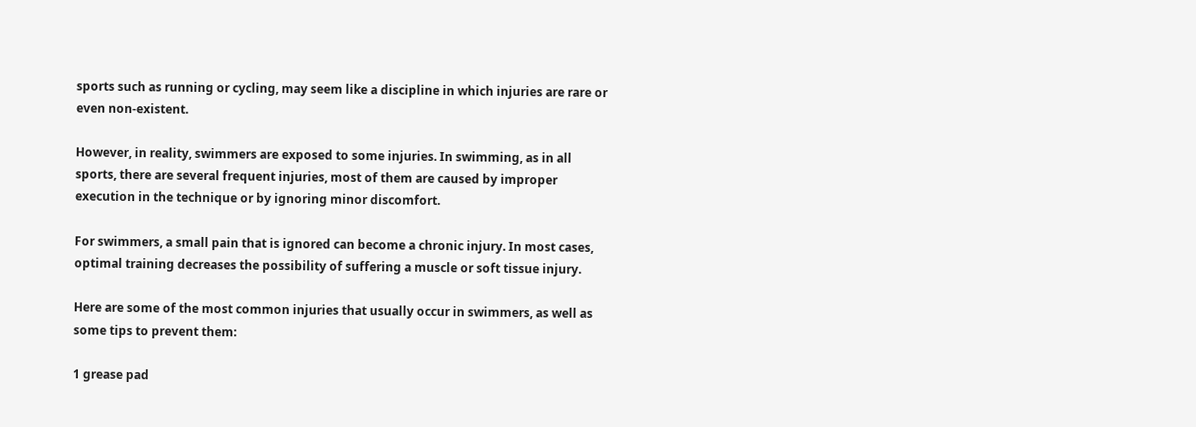sports such as running or cycling, may seem like a discipline in which injuries are rare or even non-existent.

However, in reality, swimmers are exposed to some injuries. In swimming, as in all sports, there are several frequent injuries, most of them are caused by improper execution in the technique or by ignoring minor discomfort.

For swimmers, a small pain that is ignored can become a chronic injury. In most cases, optimal training decreases the possibility of suffering a muscle or soft tissue injury.

Here are some of the most common injuries that usually occur in swimmers, as well as some tips to prevent them:

1 grease pad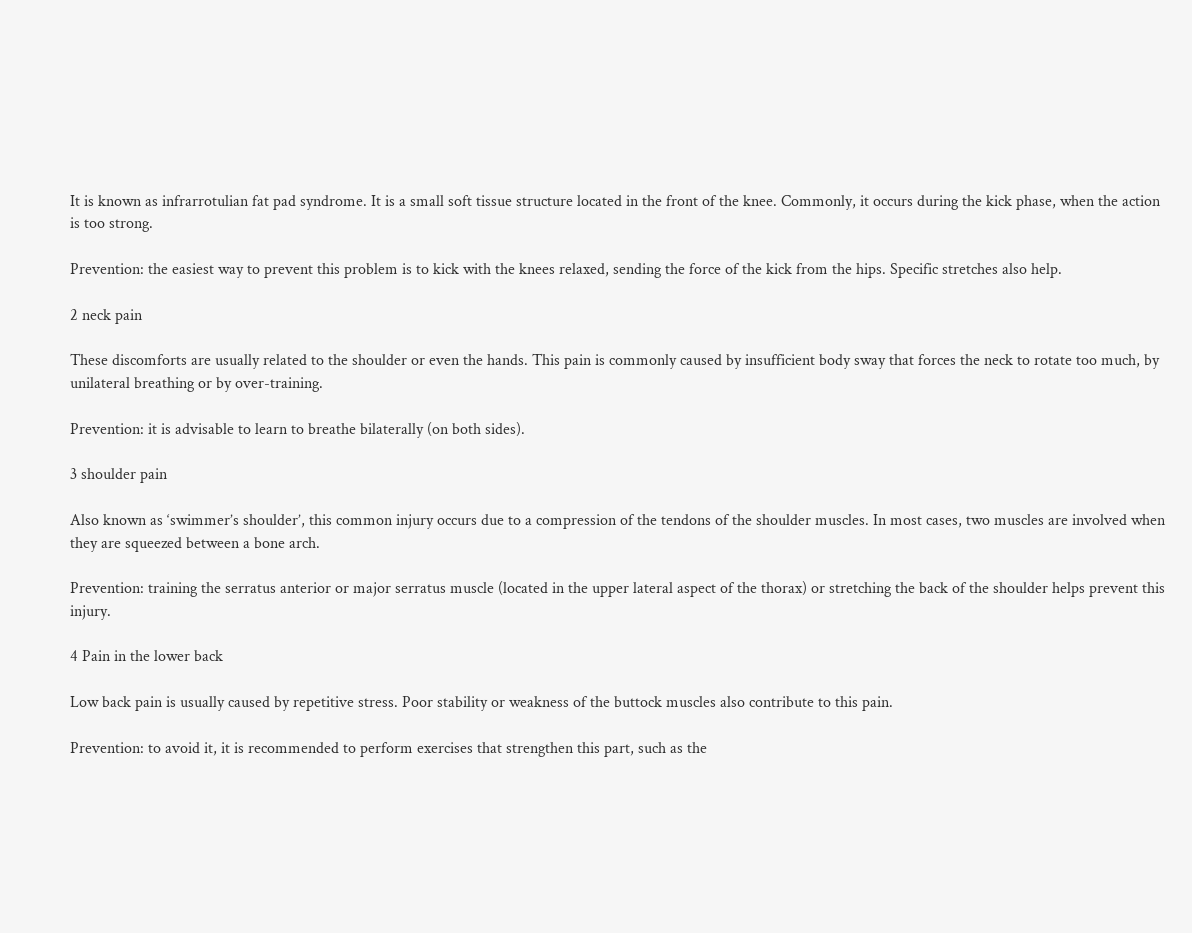It is known as infrarrotulian fat pad syndrome. It is a small soft tissue structure located in the front of the knee. Commonly, it occurs during the kick phase, when the action is too strong.

Prevention: the easiest way to prevent this problem is to kick with the knees relaxed, sending the force of the kick from the hips. Specific stretches also help.

2 neck pain

These discomforts are usually related to the shoulder or even the hands. This pain is commonly caused by insufficient body sway that forces the neck to rotate too much, by unilateral breathing or by over-training.

Prevention: it is advisable to learn to breathe bilaterally (on both sides).

3 shoulder pain

Also known as ‘swimmer’s shoulder’, this common injury occurs due to a compression of the tendons of the shoulder muscles. In most cases, two muscles are involved when they are squeezed between a bone arch.

Prevention: training the serratus anterior or major serratus muscle (located in the upper lateral aspect of the thorax) or stretching the back of the shoulder helps prevent this injury.

4 Pain in the lower back

Low back pain is usually caused by repetitive stress. Poor stability or weakness of the buttock muscles also contribute to this pain.

Prevention: to avoid it, it is recommended to perform exercises that strengthen this part, such as the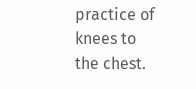practice of knees to the chest.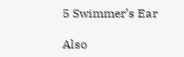5 Swimmer’s Ear

Also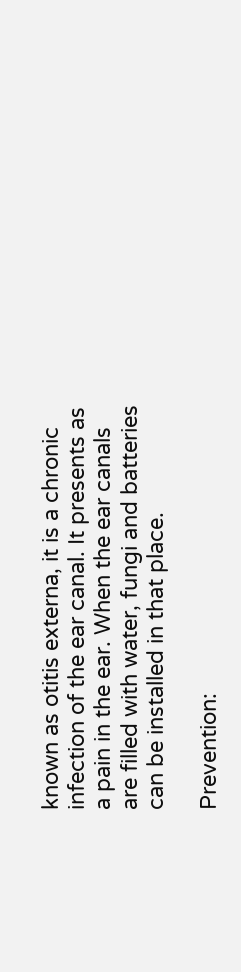known as otitis externa, it is a chronic infection of the ear canal. It presents as a pain in the ear. When the ear canals are filled with water, fungi and batteries can be installed in that place.

Prevention: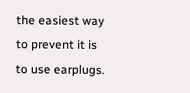the easiest way to prevent it is to use earplugs.